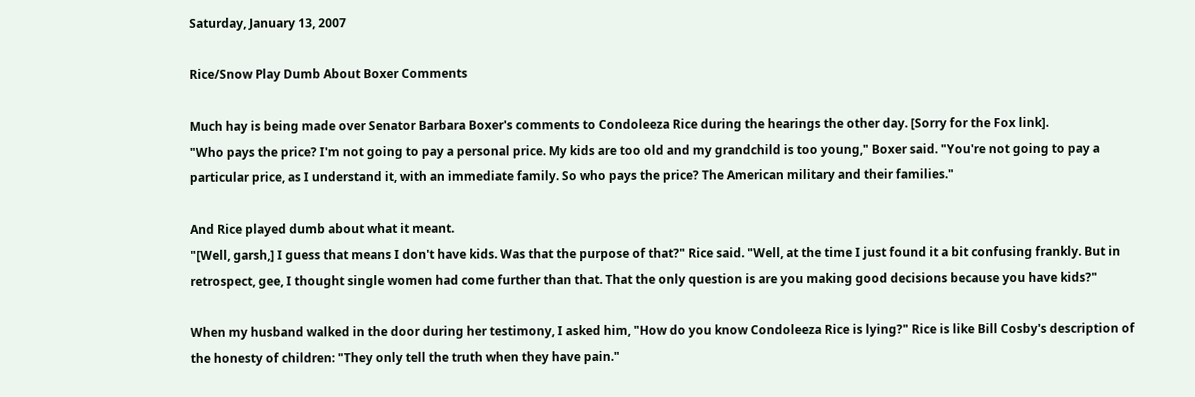Saturday, January 13, 2007

Rice/Snow Play Dumb About Boxer Comments

Much hay is being made over Senator Barbara Boxer's comments to Condoleeza Rice during the hearings the other day. [Sorry for the Fox link].
"Who pays the price? I'm not going to pay a personal price. My kids are too old and my grandchild is too young," Boxer said. "You're not going to pay a particular price, as I understand it, with an immediate family. So who pays the price? The American military and their families."

And Rice played dumb about what it meant.
"[Well, garsh,] I guess that means I don't have kids. Was that the purpose of that?" Rice said. "Well, at the time I just found it a bit confusing frankly. But in retrospect, gee, I thought single women had come further than that. That the only question is are you making good decisions because you have kids?"

When my husband walked in the door during her testimony, I asked him, "How do you know Condoleeza Rice is lying?" Rice is like Bill Cosby's description of the honesty of children: "They only tell the truth when they have pain."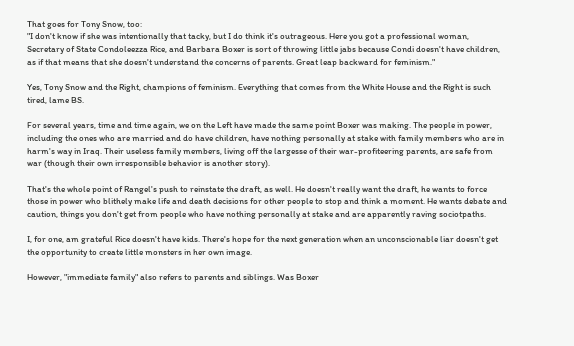That goes for Tony Snow, too:
"I don't know if she was intentionally that tacky, but I do think it's outrageous. Here you got a professional woman, Secretary of State Condoleezza Rice, and Barbara Boxer is sort of throwing little jabs because Condi doesn't have children, as if that means that she doesn't understand the concerns of parents. Great leap backward for feminism."

Yes, Tony Snow and the Right, champions of feminism. Everything that comes from the White House and the Right is such tired, lame BS.

For several years, time and time again, we on the Left have made the same point Boxer was making. The people in power, including the ones who are married and do have children, have nothing personally at stake with family members who are in harm's way in Iraq. Their useless family members, living off the largesse of their war-profiteering parents, are safe from war (though their own irresponsible behavior is another story).

That's the whole point of Rangel's push to reinstate the draft, as well. He doesn't really want the draft, he wants to force those in power who blithely make life and death decisions for other people to stop and think a moment. He wants debate and caution, things you don't get from people who have nothing personally at stake and are apparently raving sociotpaths.

I, for one, am grateful Rice doesn't have kids. There's hope for the next generation when an unconscionable liar doesn't get the opportunity to create little monsters in her own image.

However, "immediate family" also refers to parents and siblings. Was Boxer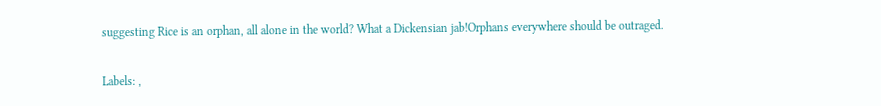suggesting Rice is an orphan, all alone in the world? What a Dickensian jab!Orphans everywhere should be outraged.

Labels: ,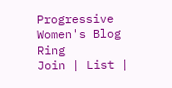Progressive Women's Blog Ring
Join | List |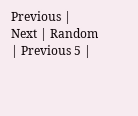Previous | Next | Random | Previous 5 |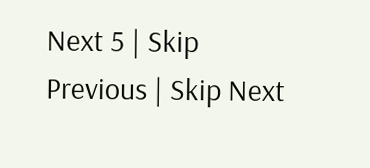Next 5 | Skip Previous | Skip Next